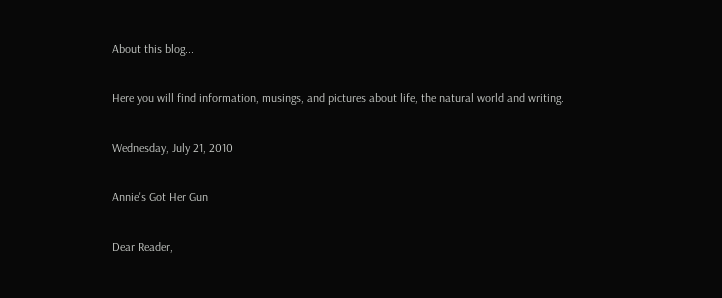About this blog...

Here you will find information, musings, and pictures about life, the natural world and writing.

Wednesday, July 21, 2010

Annie's Got Her Gun

Dear Reader,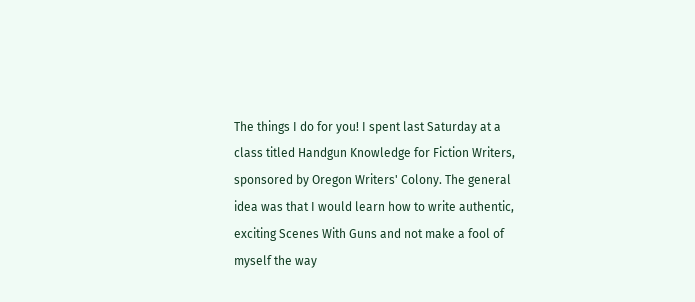The things I do for you! I spent last Saturday at a class titled Handgun Knowledge for Fiction Writers, sponsored by Oregon Writers' Colony. The general idea was that I would learn how to write authentic, exciting Scenes With Guns and not make a fool of myself the way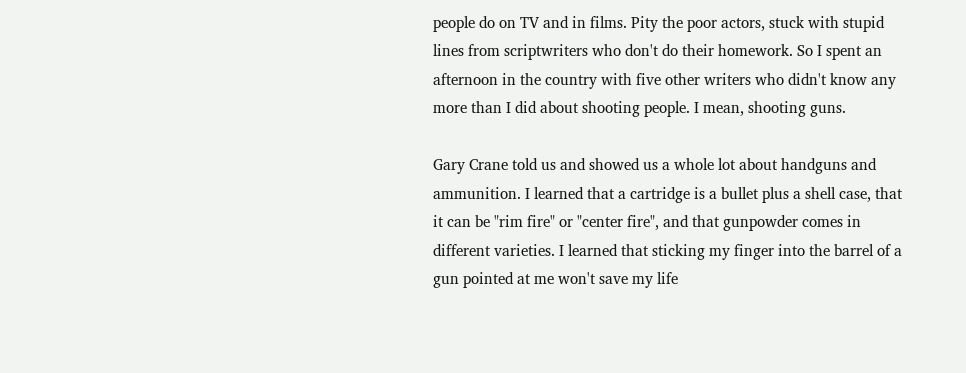people do on TV and in films. Pity the poor actors, stuck with stupid lines from scriptwriters who don't do their homework. So I spent an afternoon in the country with five other writers who didn't know any more than I did about shooting people. I mean, shooting guns.

Gary Crane told us and showed us a whole lot about handguns and ammunition. I learned that a cartridge is a bullet plus a shell case, that it can be "rim fire" or "center fire", and that gunpowder comes in different varieties. I learned that sticking my finger into the barrel of a gun pointed at me won't save my life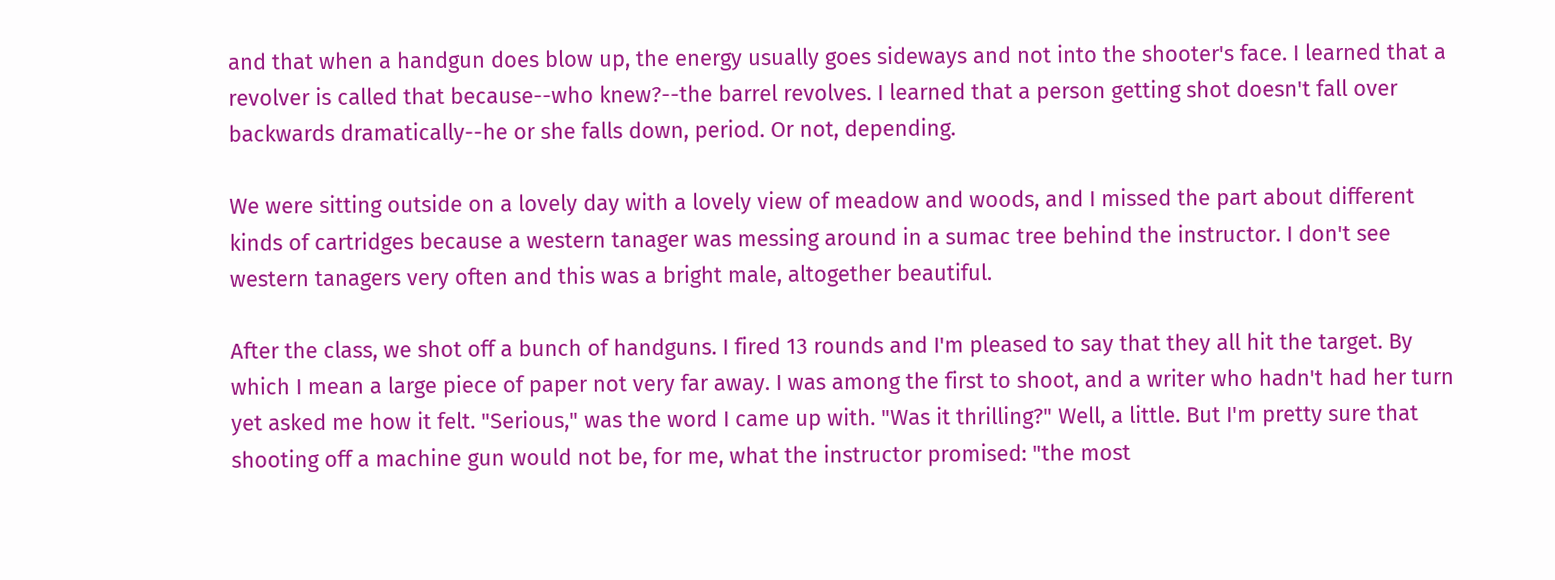and that when a handgun does blow up, the energy usually goes sideways and not into the shooter's face. I learned that a revolver is called that because--who knew?--the barrel revolves. I learned that a person getting shot doesn't fall over backwards dramatically--he or she falls down, period. Or not, depending.

We were sitting outside on a lovely day with a lovely view of meadow and woods, and I missed the part about different kinds of cartridges because a western tanager was messing around in a sumac tree behind the instructor. I don't see western tanagers very often and this was a bright male, altogether beautiful.

After the class, we shot off a bunch of handguns. I fired 13 rounds and I'm pleased to say that they all hit the target. By which I mean a large piece of paper not very far away. I was among the first to shoot, and a writer who hadn't had her turn yet asked me how it felt. "Serious," was the word I came up with. "Was it thrilling?" Well, a little. But I'm pretty sure that shooting off a machine gun would not be, for me, what the instructor promised: "the most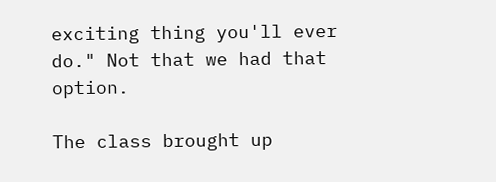exciting thing you'll ever do." Not that we had that option.

The class brought up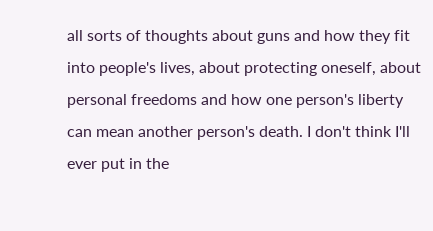all sorts of thoughts about guns and how they fit into people's lives, about protecting oneself, about personal freedoms and how one person's liberty can mean another person's death. I don't think I'll ever put in the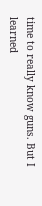time to really know guns. But I learned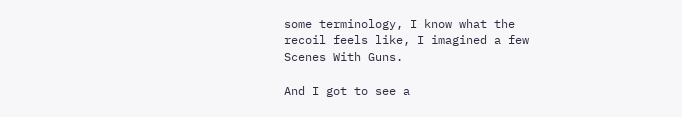some terminology, I know what the recoil feels like, I imagined a few Scenes With Guns.

And I got to see a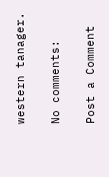western tanager.

No comments:

Post a Comment